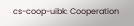cs-coop-uibk: Cooperation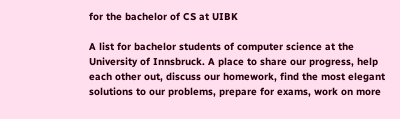for the bachelor of CS at UIBK

A list for bachelor students of computer science at the University of Innsbruck. A place to share our progress, help each other out, discuss our homework, find the most elegant solutions to our problems, prepare for exams, work on more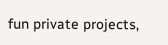fun private projects,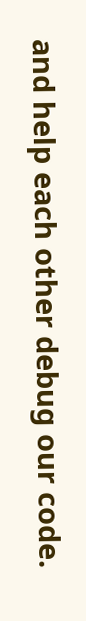and help each other debug our code.